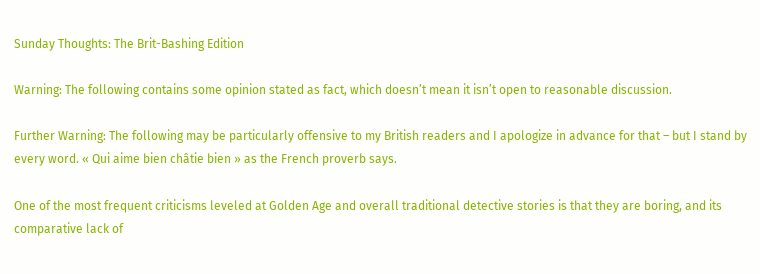Sunday Thoughts: The Brit-Bashing Edition

Warning: The following contains some opinion stated as fact, which doesn’t mean it isn’t open to reasonable discussion.

Further Warning: The following may be particularly offensive to my British readers and I apologize in advance for that – but I stand by every word. « Qui aime bien châtie bien » as the French proverb says.

One of the most frequent criticisms leveled at Golden Age and overall traditional detective stories is that they are boring, and its comparative lack of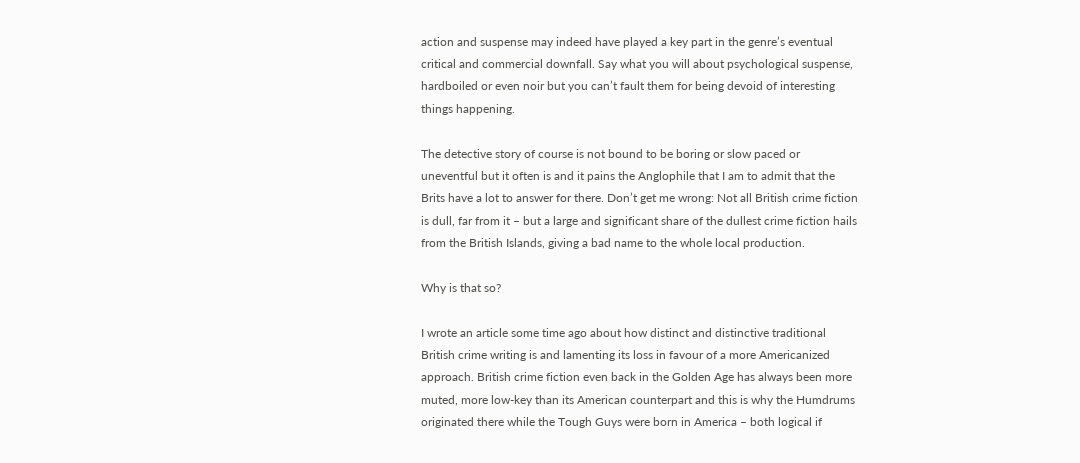action and suspense may indeed have played a key part in the genre’s eventual critical and commercial downfall. Say what you will about psychological suspense, hardboiled or even noir but you can’t fault them for being devoid of interesting things happening.

The detective story of course is not bound to be boring or slow paced or uneventful but it often is and it pains the Anglophile that I am to admit that the Brits have a lot to answer for there. Don’t get me wrong: Not all British crime fiction is dull, far from it – but a large and significant share of the dullest crime fiction hails from the British Islands, giving a bad name to the whole local production.

Why is that so?

I wrote an article some time ago about how distinct and distinctive traditional British crime writing is and lamenting its loss in favour of a more Americanized approach. British crime fiction even back in the Golden Age has always been more muted, more low-key than its American counterpart and this is why the Humdrums originated there while the Tough Guys were born in America – both logical if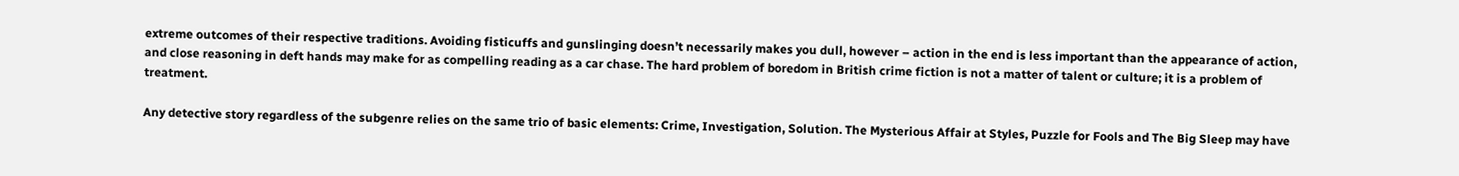extreme outcomes of their respective traditions. Avoiding fisticuffs and gunslinging doesn’t necessarily makes you dull, however – action in the end is less important than the appearance of action, and close reasoning in deft hands may make for as compelling reading as a car chase. The hard problem of boredom in British crime fiction is not a matter of talent or culture; it is a problem of treatment.

Any detective story regardless of the subgenre relies on the same trio of basic elements: Crime, Investigation, Solution. The Mysterious Affair at Styles, Puzzle for Fools and The Big Sleep may have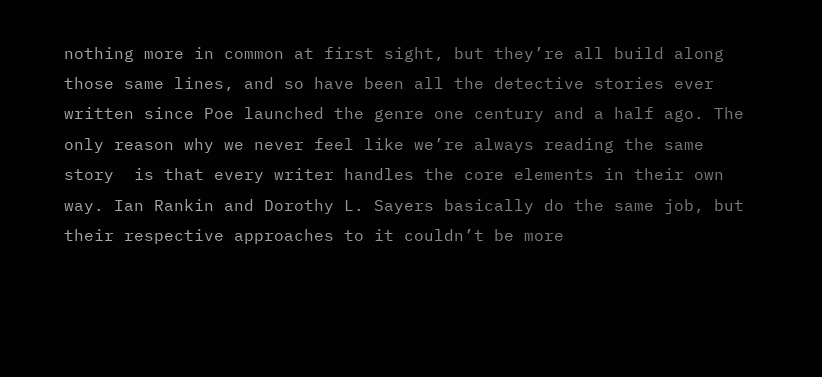nothing more in common at first sight, but they’re all build along those same lines, and so have been all the detective stories ever written since Poe launched the genre one century and a half ago. The only reason why we never feel like we’re always reading the same story  is that every writer handles the core elements in their own way. Ian Rankin and Dorothy L. Sayers basically do the same job, but their respective approaches to it couldn’t be more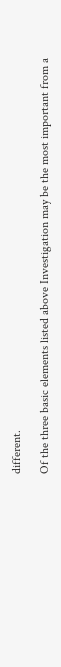different.

Of the three basic elements listed above Investigation may be the most important from a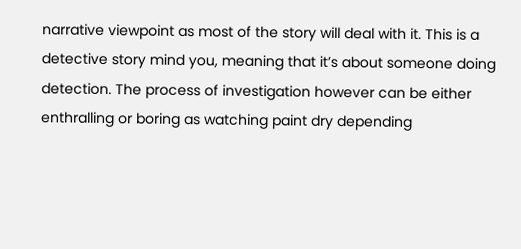narrative viewpoint as most of the story will deal with it. This is a detective story mind you, meaning that it’s about someone doing detection. The process of investigation however can be either enthralling or boring as watching paint dry depending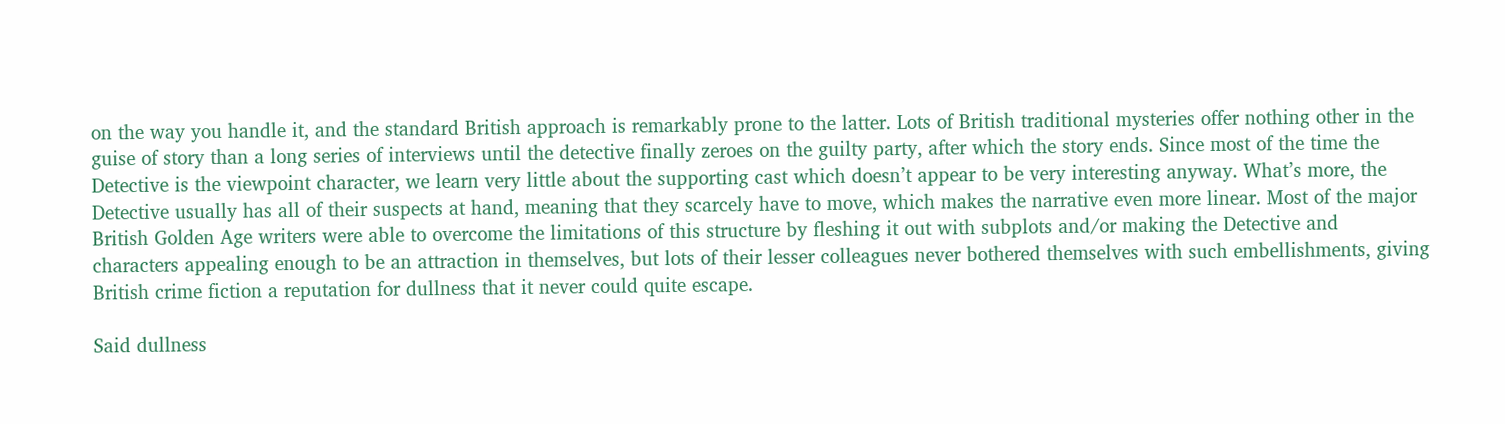on the way you handle it, and the standard British approach is remarkably prone to the latter. Lots of British traditional mysteries offer nothing other in the guise of story than a long series of interviews until the detective finally zeroes on the guilty party, after which the story ends. Since most of the time the Detective is the viewpoint character, we learn very little about the supporting cast which doesn’t appear to be very interesting anyway. What’s more, the Detective usually has all of their suspects at hand, meaning that they scarcely have to move, which makes the narrative even more linear. Most of the major British Golden Age writers were able to overcome the limitations of this structure by fleshing it out with subplots and/or making the Detective and characters appealing enough to be an attraction in themselves, but lots of their lesser colleagues never bothered themselves with such embellishments, giving British crime fiction a reputation for dullness that it never could quite escape.

Said dullness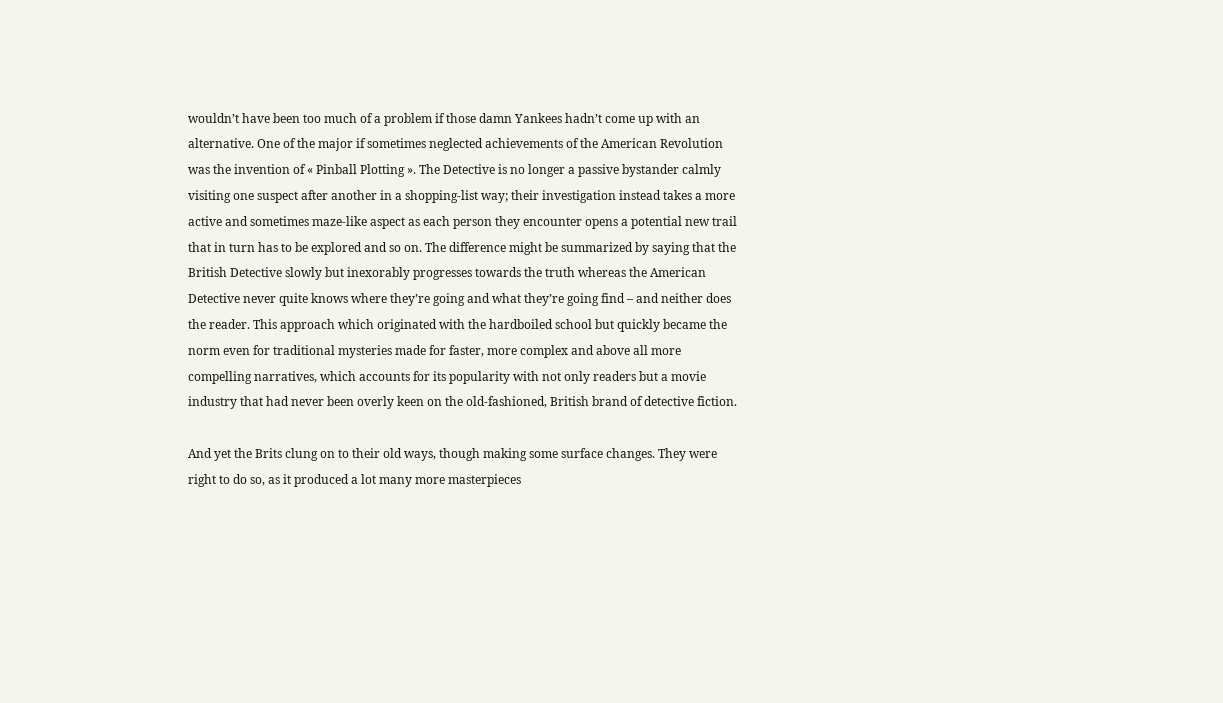wouldn’t have been too much of a problem if those damn Yankees hadn’t come up with an alternative. One of the major if sometimes neglected achievements of the American Revolution was the invention of « Pinball Plotting ». The Detective is no longer a passive bystander calmly visiting one suspect after another in a shopping-list way; their investigation instead takes a more active and sometimes maze-like aspect as each person they encounter opens a potential new trail that in turn has to be explored and so on. The difference might be summarized by saying that the British Detective slowly but inexorably progresses towards the truth whereas the American Detective never quite knows where they’re going and what they’re going find – and neither does the reader. This approach which originated with the hardboiled school but quickly became the norm even for traditional mysteries made for faster, more complex and above all more compelling narratives, which accounts for its popularity with not only readers but a movie industry that had never been overly keen on the old-fashioned, British brand of detective fiction.

And yet the Brits clung on to their old ways, though making some surface changes. They were right to do so, as it produced a lot many more masterpieces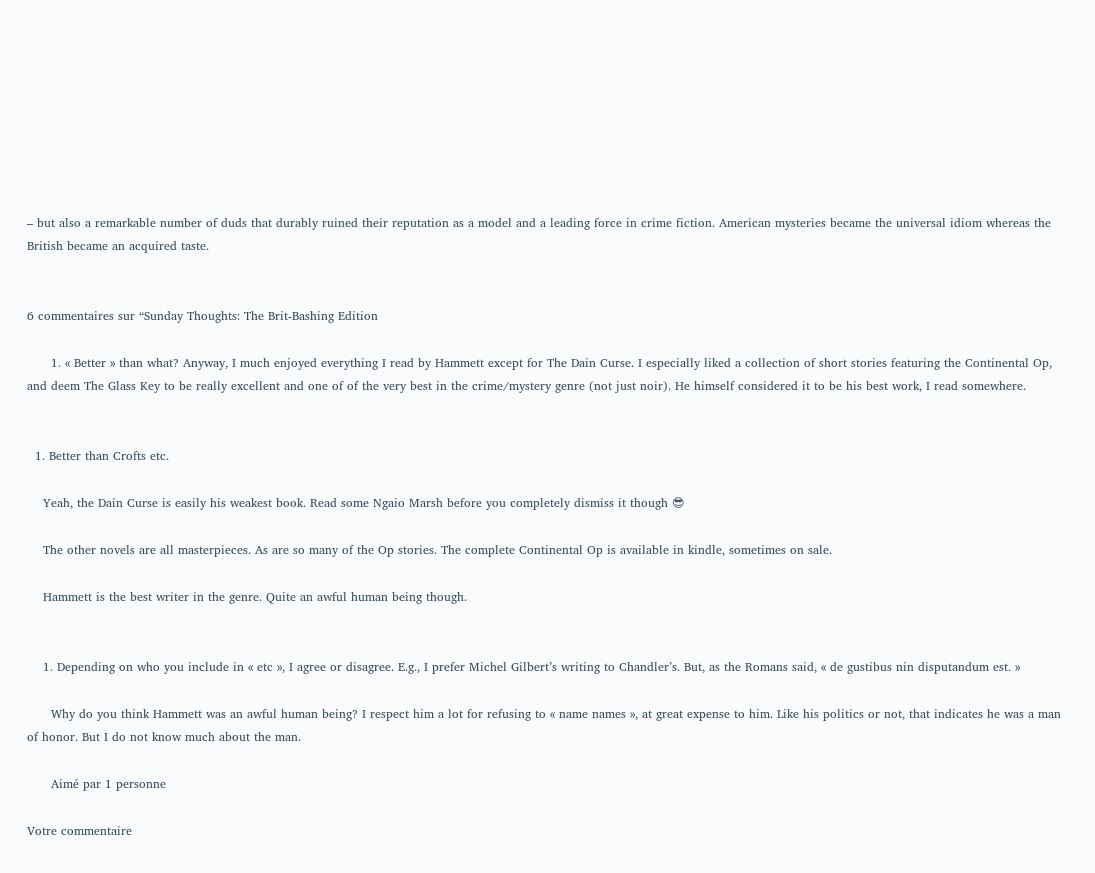– but also a remarkable number of duds that durably ruined their reputation as a model and a leading force in crime fiction. American mysteries became the universal idiom whereas the British became an acquired taste.


6 commentaires sur “Sunday Thoughts: The Brit-Bashing Edition

      1. « Better » than what? Anyway, I much enjoyed everything I read by Hammett except for The Dain Curse. I especially liked a collection of short stories featuring the Continental Op, and deem The Glass Key to be really excellent and one of of the very best in the crime/mystery genre (not just noir). He himself considered it to be his best work, I read somewhere.


  1. Better than Crofts etc.

    Yeah, the Dain Curse is easily his weakest book. Read some Ngaio Marsh before you completely dismiss it though 😎

    The other novels are all masterpieces. As are so many of the Op stories. The complete Continental Op is available in kindle, sometimes on sale.

    Hammett is the best writer in the genre. Quite an awful human being though.


    1. Depending on who you include in « etc », I agree or disagree. E.g., I prefer Michel Gilbert’s writing to Chandler’s. But, as the Romans said, « de gustibus nin disputandum est. »

      Why do you think Hammett was an awful human being? I respect him a lot for refusing to « name names », at great expense to him. Like his politics or not, that indicates he was a man of honor. But I do not know much about the man.

      Aimé par 1 personne

Votre commentaire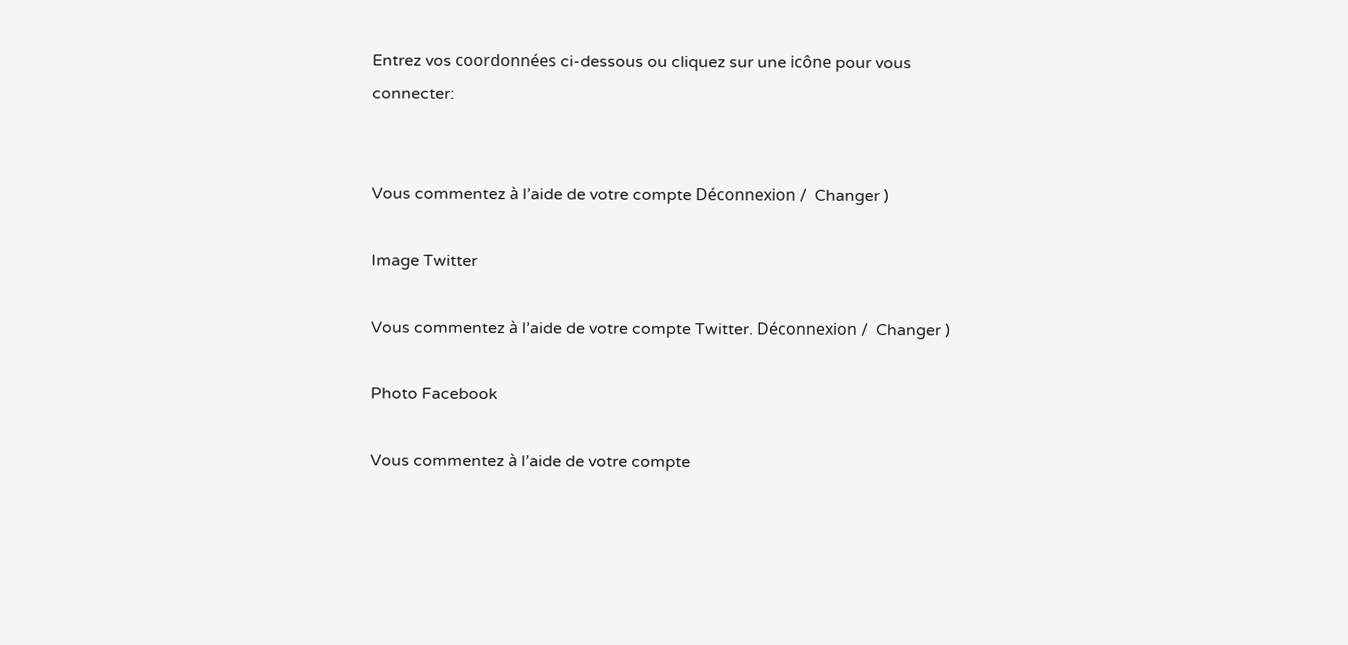Entrez vos coordonnées ci-dessous ou cliquez sur une icône pour vous connecter:


Vous commentez à l’aide de votre compte Déconnexion /  Changer )

Image Twitter

Vous commentez à l’aide de votre compte Twitter. Déconnexion /  Changer )

Photo Facebook

Vous commentez à l’aide de votre compte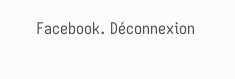Facebook. Déconnexion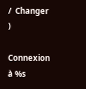/  Changer )

Connexion à %s